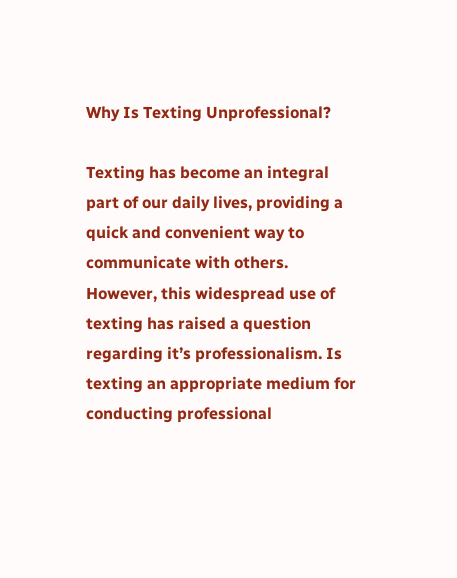Why Is Texting Unprofessional?

Texting has become an integral part of our daily lives, providing a quick and convenient way to communicate with others. However, this widespread use of texting has raised a question regarding it’s professionalism. Is texting an appropriate medium for conducting professional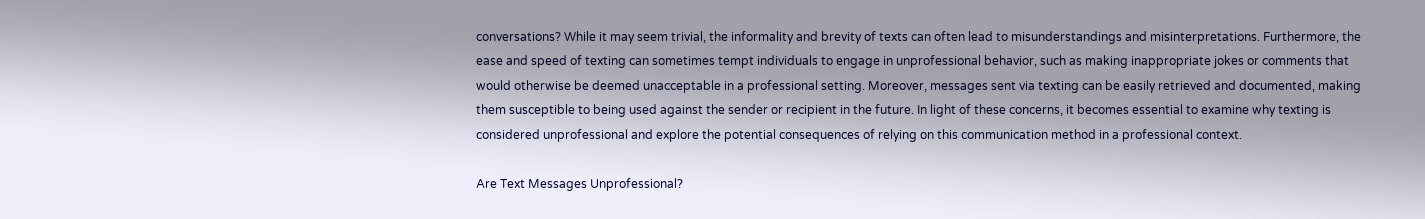conversations? While it may seem trivial, the informality and brevity of texts can often lead to misunderstandings and misinterpretations. Furthermore, the ease and speed of texting can sometimes tempt individuals to engage in unprofessional behavior, such as making inappropriate jokes or comments that would otherwise be deemed unacceptable in a professional setting. Moreover, messages sent via texting can be easily retrieved and documented, making them susceptible to being used against the sender or recipient in the future. In light of these concerns, it becomes essential to examine why texting is considered unprofessional and explore the potential consequences of relying on this communication method in a professional context.

Are Text Messages Unprofessional?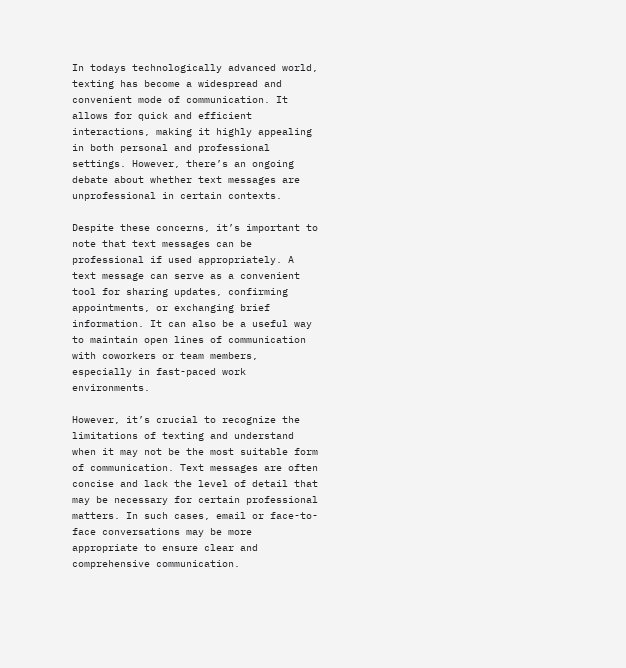In todays technologically advanced world, texting has become a widespread and convenient mode of communication. It allows for quick and efficient interactions, making it highly appealing in both personal and professional settings. However, there’s an ongoing debate about whether text messages are unprofessional in certain contexts.

Despite these concerns, it’s important to note that text messages can be professional if used appropriately. A text message can serve as a convenient tool for sharing updates, confirming appointments, or exchanging brief information. It can also be a useful way to maintain open lines of communication with coworkers or team members, especially in fast-paced work environments.

However, it’s crucial to recognize the limitations of texting and understand when it may not be the most suitable form of communication. Text messages are often concise and lack the level of detail that may be necessary for certain professional matters. In such cases, email or face-to-face conversations may be more appropriate to ensure clear and comprehensive communication.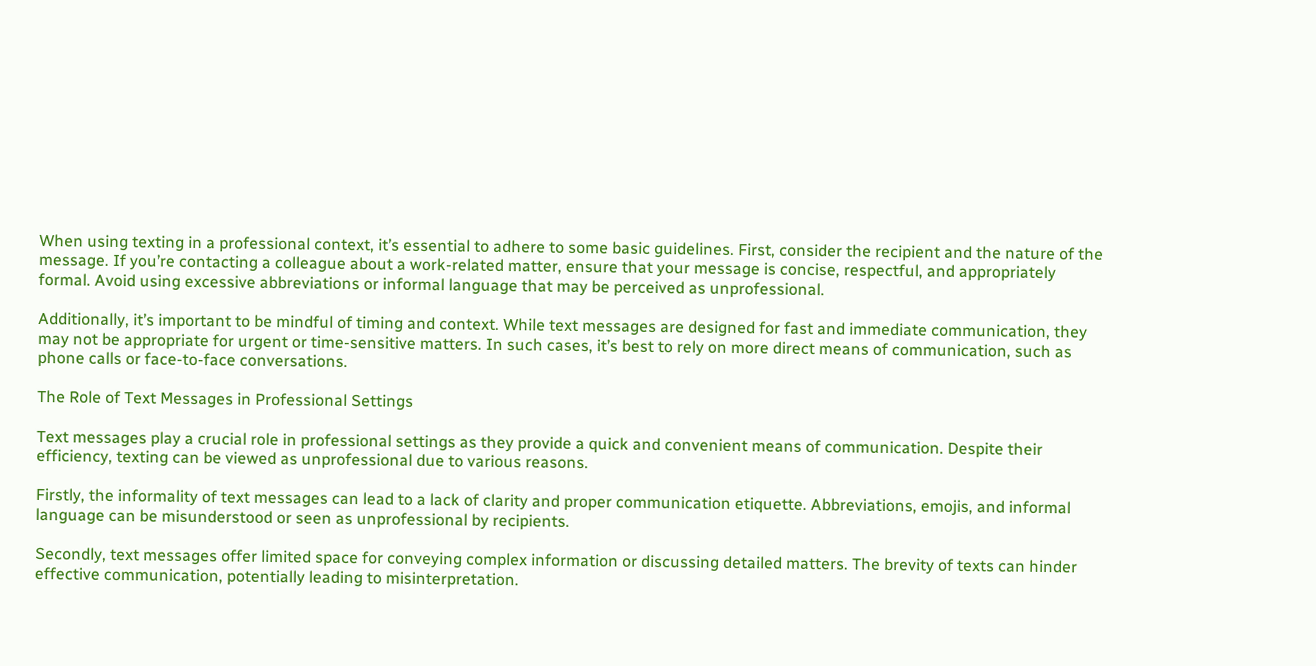When using texting in a professional context, it’s essential to adhere to some basic guidelines. First, consider the recipient and the nature of the message. If you’re contacting a colleague about a work-related matter, ensure that your message is concise, respectful, and appropriately formal. Avoid using excessive abbreviations or informal language that may be perceived as unprofessional.

Additionally, it’s important to be mindful of timing and context. While text messages are designed for fast and immediate communication, they may not be appropriate for urgent or time-sensitive matters. In such cases, it’s best to rely on more direct means of communication, such as phone calls or face-to-face conversations.

The Role of Text Messages in Professional Settings

Text messages play a crucial role in professional settings as they provide a quick and convenient means of communication. Despite their efficiency, texting can be viewed as unprofessional due to various reasons.

Firstly, the informality of text messages can lead to a lack of clarity and proper communication etiquette. Abbreviations, emojis, and informal language can be misunderstood or seen as unprofessional by recipients.

Secondly, text messages offer limited space for conveying complex information or discussing detailed matters. The brevity of texts can hinder effective communication, potentially leading to misinterpretation.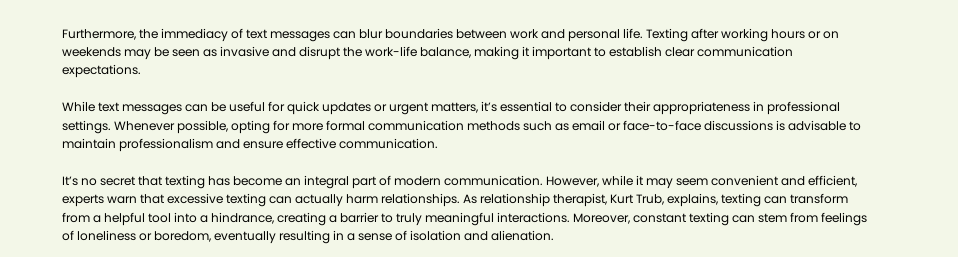Furthermore, the immediacy of text messages can blur boundaries between work and personal life. Texting after working hours or on weekends may be seen as invasive and disrupt the work-life balance, making it important to establish clear communication expectations.

While text messages can be useful for quick updates or urgent matters, it’s essential to consider their appropriateness in professional settings. Whenever possible, opting for more formal communication methods such as email or face-to-face discussions is advisable to maintain professionalism and ensure effective communication.

It’s no secret that texting has become an integral part of modern communication. However, while it may seem convenient and efficient, experts warn that excessive texting can actually harm relationships. As relationship therapist, Kurt Trub, explains, texting can transform from a helpful tool into a hindrance, creating a barrier to truly meaningful interactions. Moreover, constant texting can stem from feelings of loneliness or boredom, eventually resulting in a sense of isolation and alienation.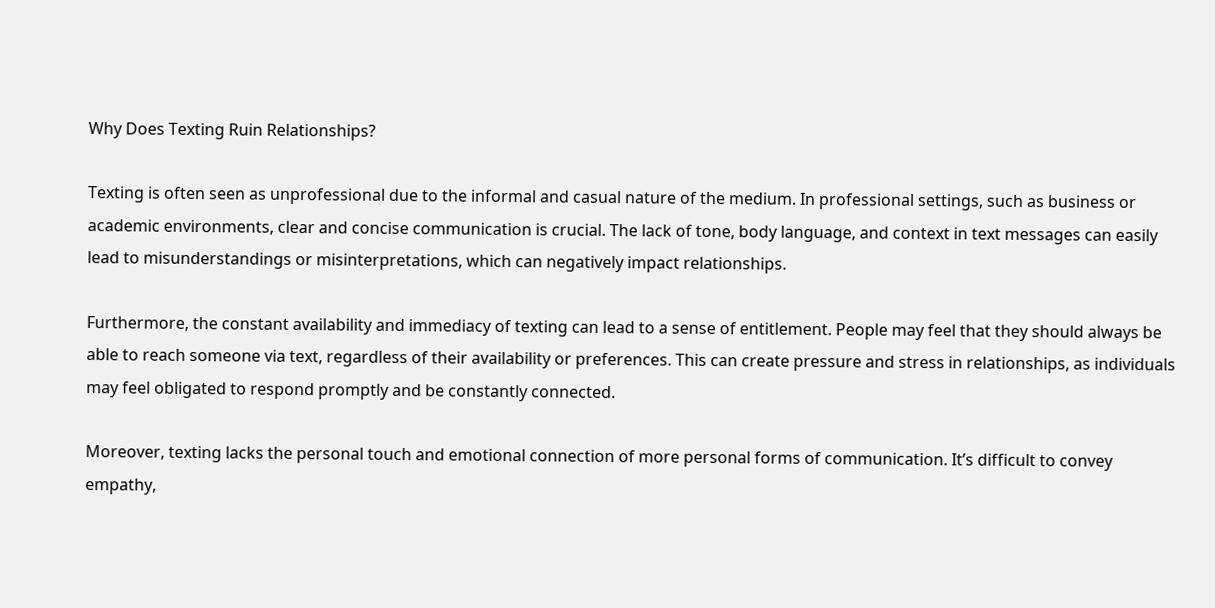Why Does Texting Ruin Relationships?

Texting is often seen as unprofessional due to the informal and casual nature of the medium. In professional settings, such as business or academic environments, clear and concise communication is crucial. The lack of tone, body language, and context in text messages can easily lead to misunderstandings or misinterpretations, which can negatively impact relationships.

Furthermore, the constant availability and immediacy of texting can lead to a sense of entitlement. People may feel that they should always be able to reach someone via text, regardless of their availability or preferences. This can create pressure and stress in relationships, as individuals may feel obligated to respond promptly and be constantly connected.

Moreover, texting lacks the personal touch and emotional connection of more personal forms of communication. It’s difficult to convey empathy,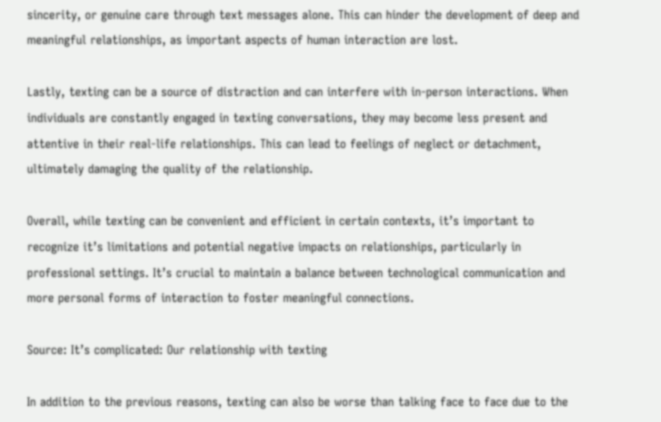sincerity, or genuine care through text messages alone. This can hinder the development of deep and meaningful relationships, as important aspects of human interaction are lost.

Lastly, texting can be a source of distraction and can interfere with in-person interactions. When individuals are constantly engaged in texting conversations, they may become less present and attentive in their real-life relationships. This can lead to feelings of neglect or detachment, ultimately damaging the quality of the relationship.

Overall, while texting can be convenient and efficient in certain contexts, it’s important to recognize it’s limitations and potential negative impacts on relationships, particularly in professional settings. It’s crucial to maintain a balance between technological communication and more personal forms of interaction to foster meaningful connections.

Source: It’s complicated: Our relationship with texting

In addition to the previous reasons, texting can also be worse than talking face to face due to the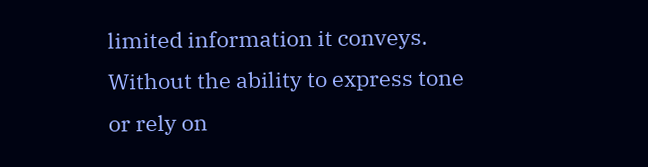limited information it conveys. Without the ability to express tone or rely on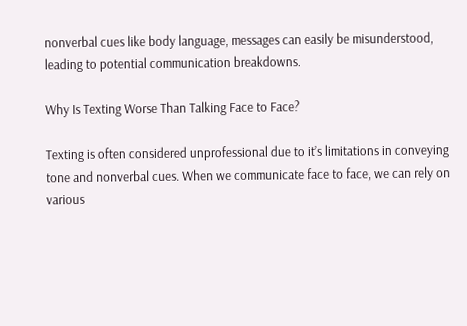nonverbal cues like body language, messages can easily be misunderstood, leading to potential communication breakdowns.

Why Is Texting Worse Than Talking Face to Face?

Texting is often considered unprofessional due to it’s limitations in conveying tone and nonverbal cues. When we communicate face to face, we can rely on various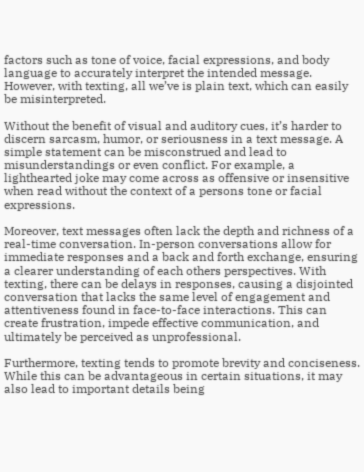factors such as tone of voice, facial expressions, and body language to accurately interpret the intended message. However, with texting, all we’ve is plain text, which can easily be misinterpreted.

Without the benefit of visual and auditory cues, it’s harder to discern sarcasm, humor, or seriousness in a text message. A simple statement can be misconstrued and lead to misunderstandings or even conflict. For example, a lighthearted joke may come across as offensive or insensitive when read without the context of a persons tone or facial expressions.

Moreover, text messages often lack the depth and richness of a real-time conversation. In-person conversations allow for immediate responses and a back and forth exchange, ensuring a clearer understanding of each others perspectives. With texting, there can be delays in responses, causing a disjointed conversation that lacks the same level of engagement and attentiveness found in face-to-face interactions. This can create frustration, impede effective communication, and ultimately be perceived as unprofessional.

Furthermore, texting tends to promote brevity and conciseness. While this can be advantageous in certain situations, it may also lead to important details being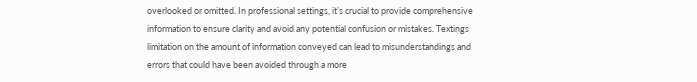overlooked or omitted. In professional settings, it’s crucial to provide comprehensive information to ensure clarity and avoid any potential confusion or mistakes. Textings limitation on the amount of information conveyed can lead to misunderstandings and errors that could have been avoided through a more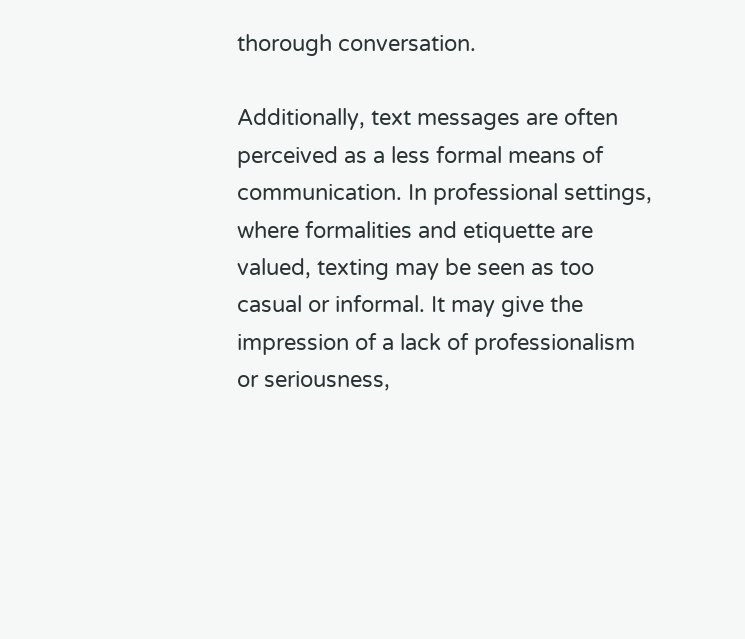thorough conversation.

Additionally, text messages are often perceived as a less formal means of communication. In professional settings, where formalities and etiquette are valued, texting may be seen as too casual or informal. It may give the impression of a lack of professionalism or seriousness,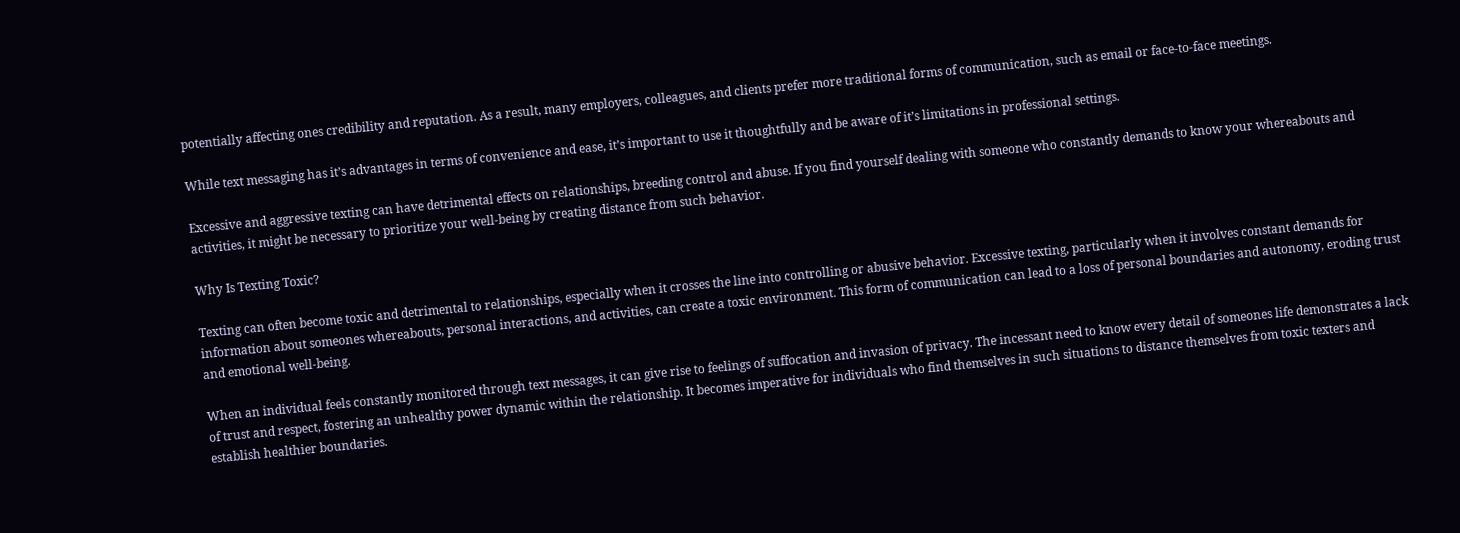potentially affecting ones credibility and reputation. As a result, many employers, colleagues, and clients prefer more traditional forms of communication, such as email or face-to-face meetings.

While text messaging has it’s advantages in terms of convenience and ease, it’s important to use it thoughtfully and be aware of it’s limitations in professional settings.

Excessive and aggressive texting can have detrimental effects on relationships, breeding control and abuse. If you find yourself dealing with someone who constantly demands to know your whereabouts and activities, it might be necessary to prioritize your well-being by creating distance from such behavior.

Why Is Texting Toxic?

Texting can often become toxic and detrimental to relationships, especially when it crosses the line into controlling or abusive behavior. Excessive texting, particularly when it involves constant demands for information about someones whereabouts, personal interactions, and activities, can create a toxic environment. This form of communication can lead to a loss of personal boundaries and autonomy, eroding trust and emotional well-being.

When an individual feels constantly monitored through text messages, it can give rise to feelings of suffocation and invasion of privacy. The incessant need to know every detail of someones life demonstrates a lack of trust and respect, fostering an unhealthy power dynamic within the relationship. It becomes imperative for individuals who find themselves in such situations to distance themselves from toxic texters and establish healthier boundaries.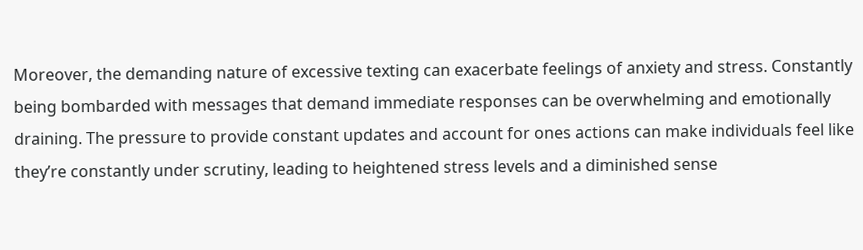Moreover, the demanding nature of excessive texting can exacerbate feelings of anxiety and stress. Constantly being bombarded with messages that demand immediate responses can be overwhelming and emotionally draining. The pressure to provide constant updates and account for ones actions can make individuals feel like they’re constantly under scrutiny, leading to heightened stress levels and a diminished sense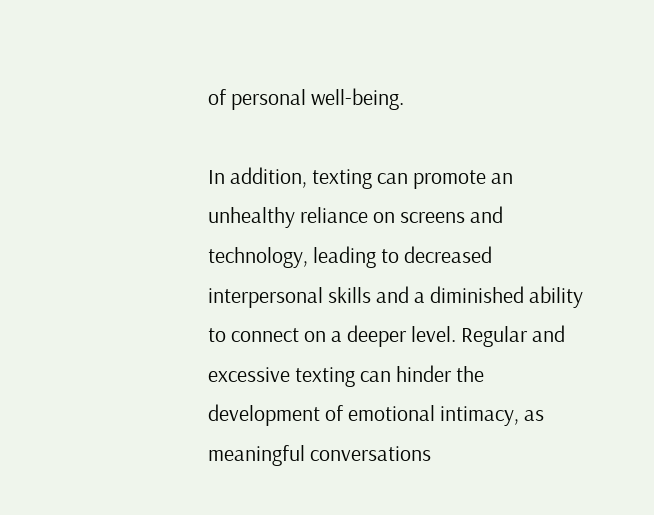of personal well-being.

In addition, texting can promote an unhealthy reliance on screens and technology, leading to decreased interpersonal skills and a diminished ability to connect on a deeper level. Regular and excessive texting can hinder the development of emotional intimacy, as meaningful conversations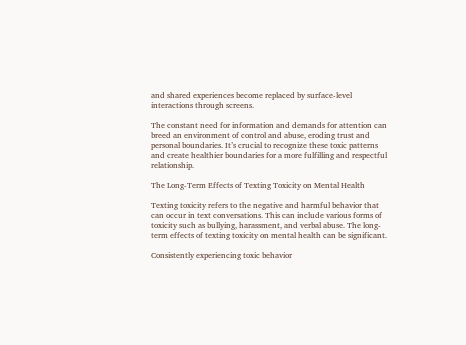and shared experiences become replaced by surface-level interactions through screens.

The constant need for information and demands for attention can breed an environment of control and abuse, eroding trust and personal boundaries. It’s crucial to recognize these toxic patterns and create healthier boundaries for a more fulfilling and respectful relationship.

The Long-Term Effects of Texting Toxicity on Mental Health

Texting toxicity refers to the negative and harmful behavior that can occur in text conversations. This can include various forms of toxicity such as bullying, harassment, and verbal abuse. The long-term effects of texting toxicity on mental health can be significant.

Consistently experiencing toxic behavior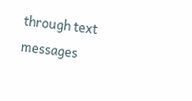through text messages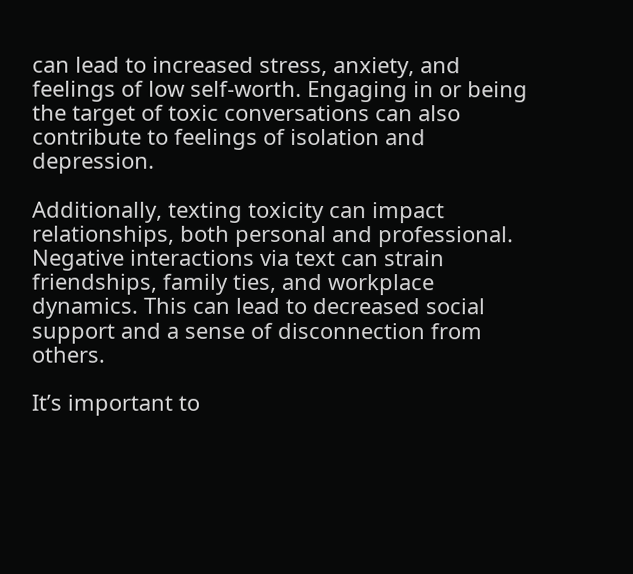can lead to increased stress, anxiety, and feelings of low self-worth. Engaging in or being the target of toxic conversations can also contribute to feelings of isolation and depression.

Additionally, texting toxicity can impact relationships, both personal and professional. Negative interactions via text can strain friendships, family ties, and workplace dynamics. This can lead to decreased social support and a sense of disconnection from others.

It’s important to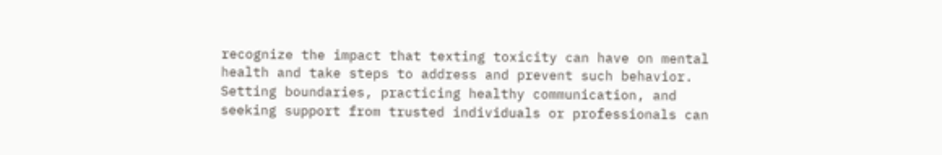recognize the impact that texting toxicity can have on mental health and take steps to address and prevent such behavior. Setting boundaries, practicing healthy communication, and seeking support from trusted individuals or professionals can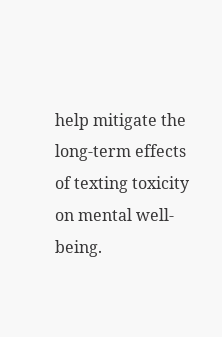help mitigate the long-term effects of texting toxicity on mental well-being.